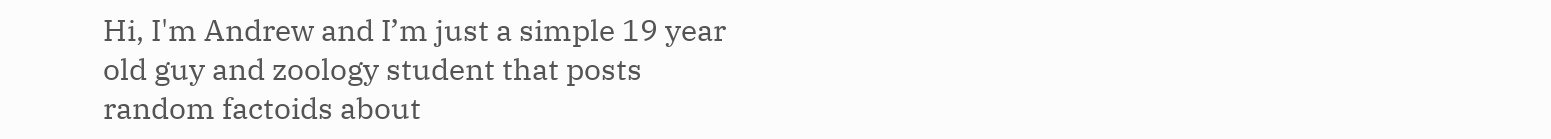Hi, I'm Andrew and I’m just a simple 19 year old guy and zoology student that posts random factoids about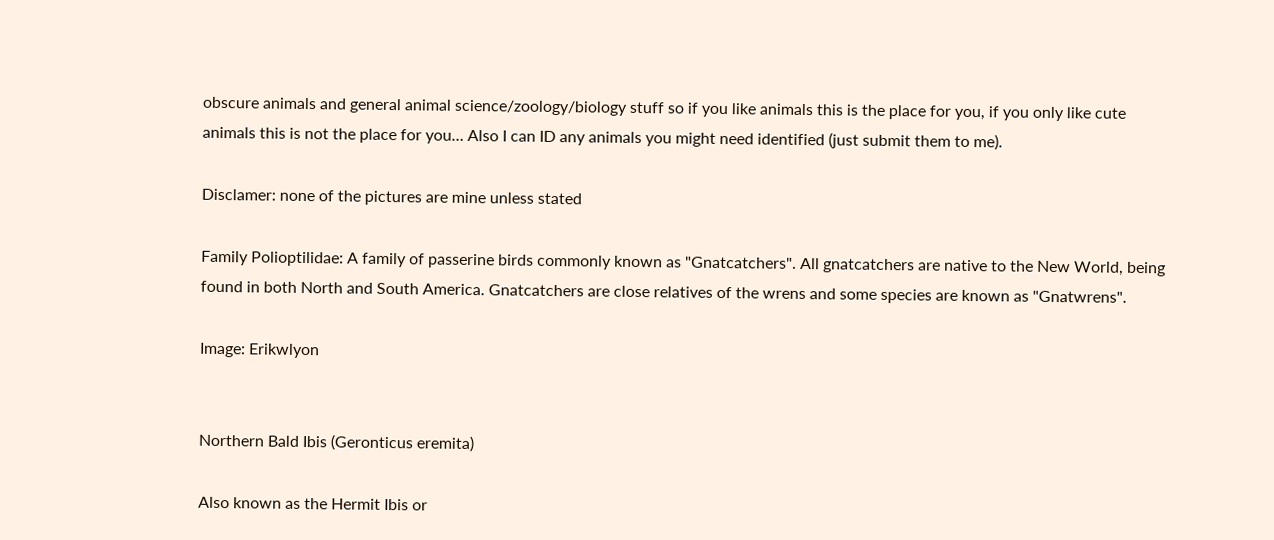obscure animals and general animal science/zoology/biology stuff so if you like animals this is the place for you, if you only like cute animals this is not the place for you… Also I can ID any animals you might need identified (just submit them to me).

Disclamer: none of the pictures are mine unless stated

Family Polioptilidae: A family of passerine birds commonly known as "Gnatcatchers". All gnatcatchers are native to the New World, being found in both North and South America. Gnatcatchers are close relatives of the wrens and some species are known as "Gnatwrens".

Image: Erikwlyon


Northern Bald Ibis (Geronticus eremita)

Also known as the Hermit Ibis or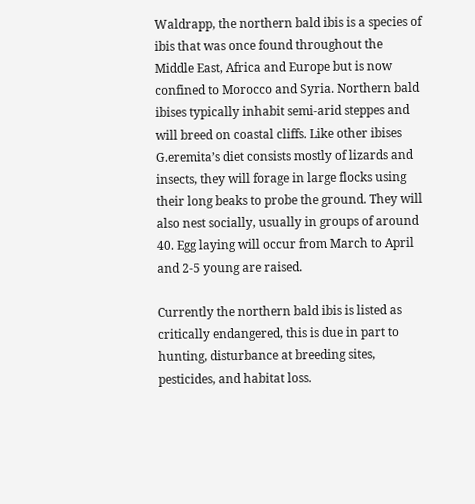Waldrapp, the northern bald ibis is a species of ibis that was once found throughout the Middle East, Africa and Europe but is now confined to Morocco and Syria. Northern bald ibises typically inhabit semi-arid steppes and will breed on coastal cliffs. Like other ibises G.eremita’s diet consists mostly of lizards and insects, they will forage in large flocks using their long beaks to probe the ground. They will also nest socially, usually in groups of around 40. Egg laying will occur from March to April and 2-5 young are raised.

Currently the northern bald ibis is listed as critically endangered, this is due in part to hunting, disturbance at breeding sites, pesticides, and habitat loss.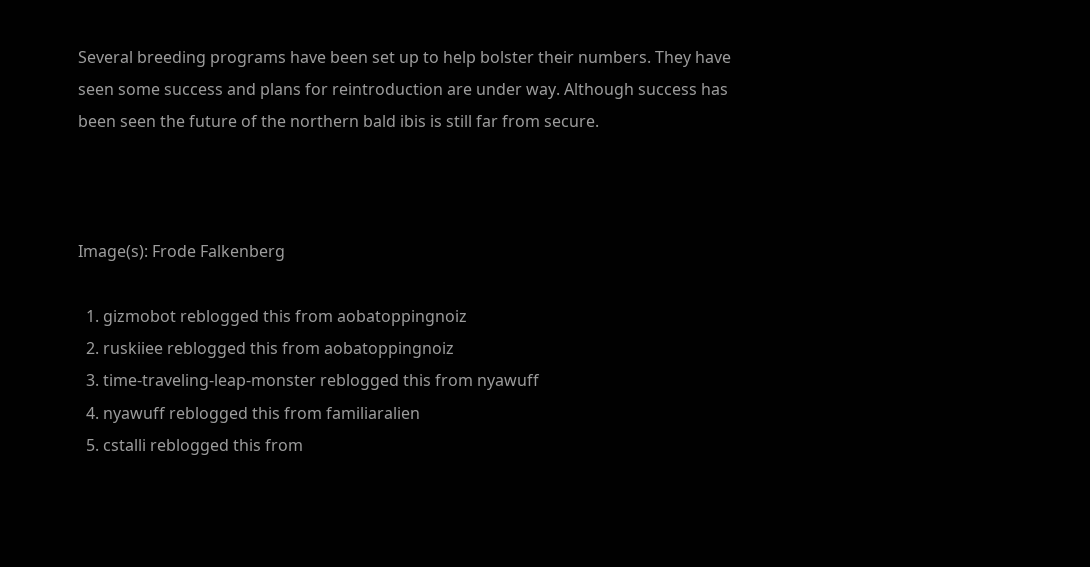Several breeding programs have been set up to help bolster their numbers. They have seen some success and plans for reintroduction are under way. Although success has been seen the future of the northern bald ibis is still far from secure.



Image(s): Frode Falkenberg

  1. gizmobot reblogged this from aobatoppingnoiz
  2. ruskiiee reblogged this from aobatoppingnoiz
  3. time-traveling-leap-monster reblogged this from nyawuff
  4. nyawuff reblogged this from familiaralien
  5. cstalli reblogged this from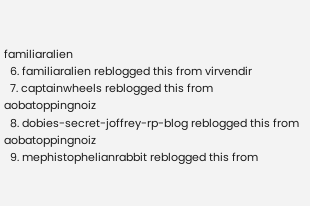familiaralien
  6. familiaralien reblogged this from virvendir
  7. captainwheels reblogged this from aobatoppingnoiz
  8. dobies-secret-joffrey-rp-blog reblogged this from aobatoppingnoiz
  9. mephistophelianrabbit reblogged this from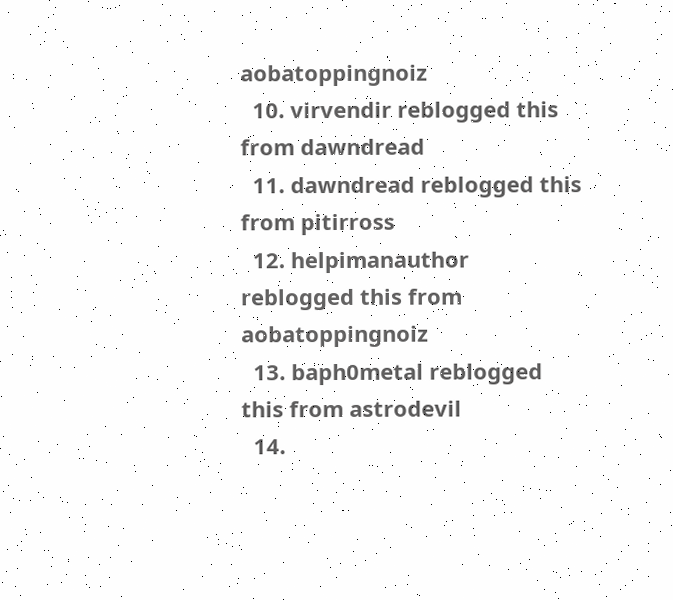aobatoppingnoiz
  10. virvendir reblogged this from dawndread
  11. dawndread reblogged this from pitirross
  12. helpimanauthor reblogged this from aobatoppingnoiz
  13. baph0metal reblogged this from astrodevil
  14.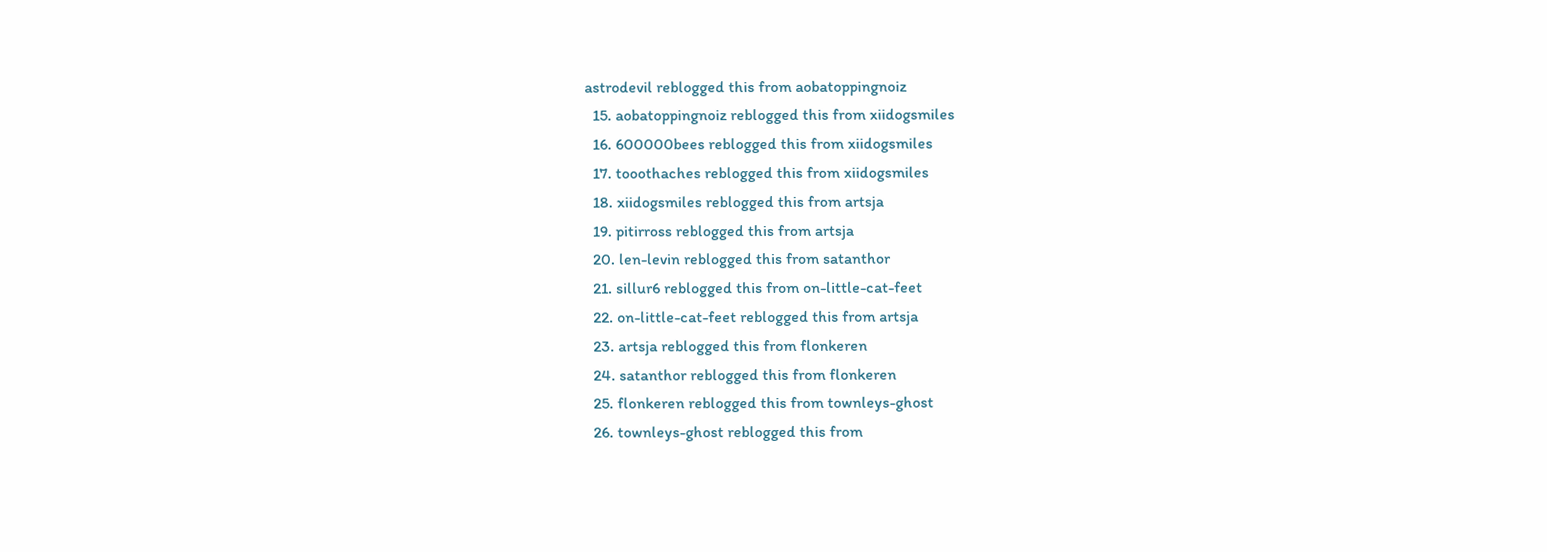astrodevil reblogged this from aobatoppingnoiz
  15. aobatoppingnoiz reblogged this from xiidogsmiles
  16. 600000bees reblogged this from xiidogsmiles
  17. tooothaches reblogged this from xiidogsmiles
  18. xiidogsmiles reblogged this from artsja
  19. pitirross reblogged this from artsja
  20. len-levin reblogged this from satanthor
  21. sillur6 reblogged this from on-little-cat-feet
  22. on-little-cat-feet reblogged this from artsja
  23. artsja reblogged this from flonkeren
  24. satanthor reblogged this from flonkeren
  25. flonkeren reblogged this from townleys-ghost
  26. townleys-ghost reblogged this from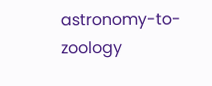astronomy-to-zoology